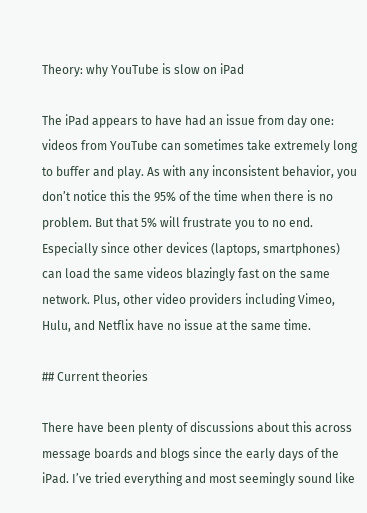Theory: why YouTube is slow on iPad

The iPad appears to have had an issue from day one: videos from YouTube can sometimes take extremely long to buffer and play. As with any inconsistent behavior, you don’t notice this the 95% of the time when there is no problem. But that 5% will frustrate you to no end. Especially since other devices (laptops, smartphones) can load the same videos blazingly fast on the same network. Plus, other video providers including Vimeo, Hulu, and Netflix have no issue at the same time.

## Current theories

There have been plenty of discussions about this across message boards and blogs since the early days of the iPad. I’ve tried everything and most seemingly sound like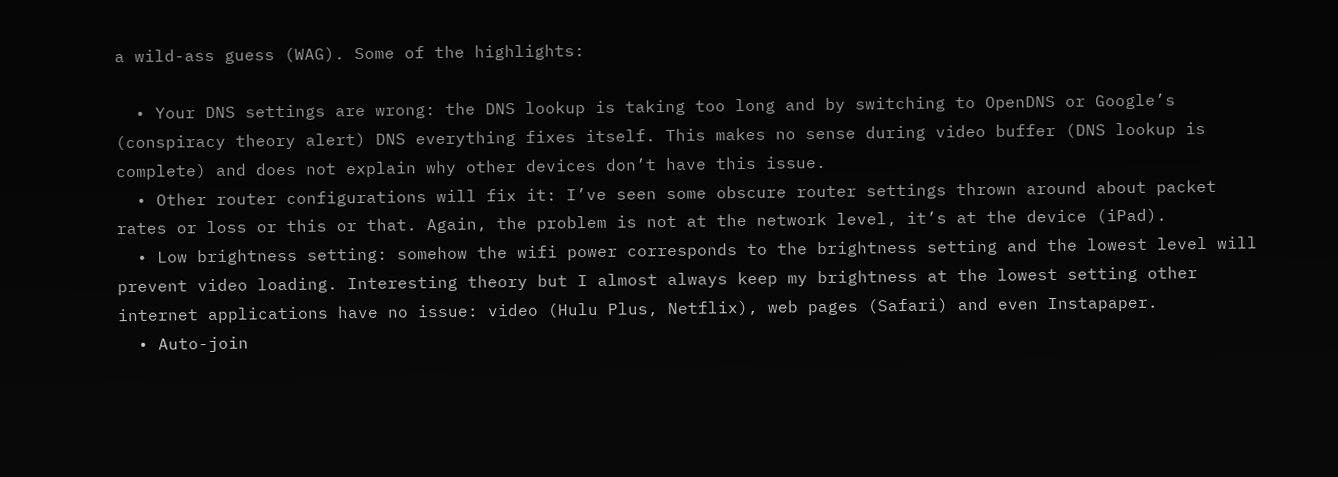a wild-ass guess (WAG). Some of the highlights:

  • Your DNS settings are wrong: the DNS lookup is taking too long and by switching to OpenDNS or Google’s (conspiracy theory alert) DNS everything fixes itself. This makes no sense during video buffer (DNS lookup is complete) and does not explain why other devices don’t have this issue.
  • Other router configurations will fix it: I’ve seen some obscure router settings thrown around about packet rates or loss or this or that. Again, the problem is not at the network level, it’s at the device (iPad).
  • Low brightness setting: somehow the wifi power corresponds to the brightness setting and the lowest level will prevent video loading. Interesting theory but I almost always keep my brightness at the lowest setting other internet applications have no issue: video (Hulu Plus, Netflix), web pages (Safari) and even Instapaper.
  • Auto-join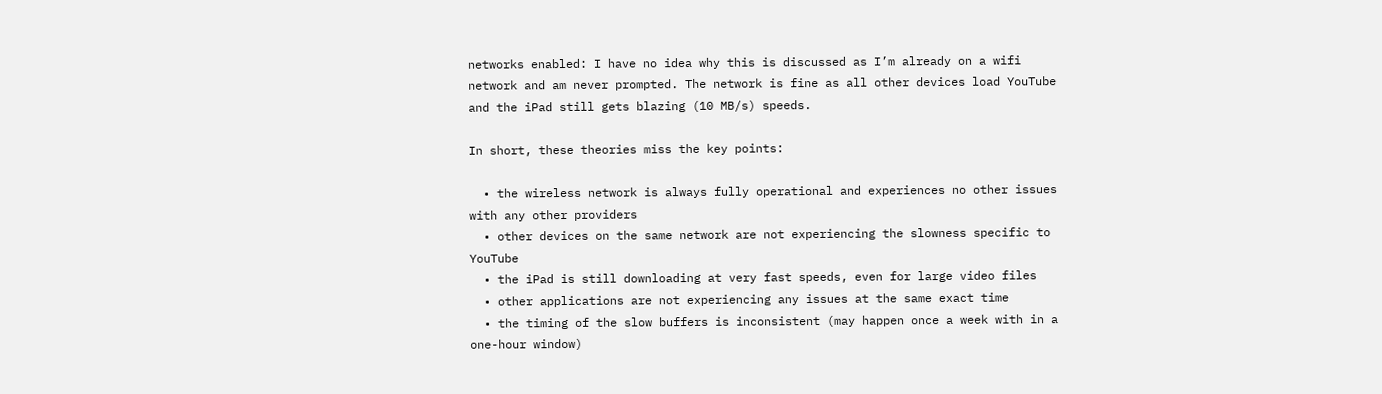networks enabled: I have no idea why this is discussed as I’m already on a wifi network and am never prompted. The network is fine as all other devices load YouTube and the iPad still gets blazing (10 MB/s) speeds.

In short, these theories miss the key points:

  • the wireless network is always fully operational and experiences no other issues with any other providers
  • other devices on the same network are not experiencing the slowness specific to YouTube
  • the iPad is still downloading at very fast speeds, even for large video files
  • other applications are not experiencing any issues at the same exact time
  • the timing of the slow buffers is inconsistent (may happen once a week with in a one-hour window)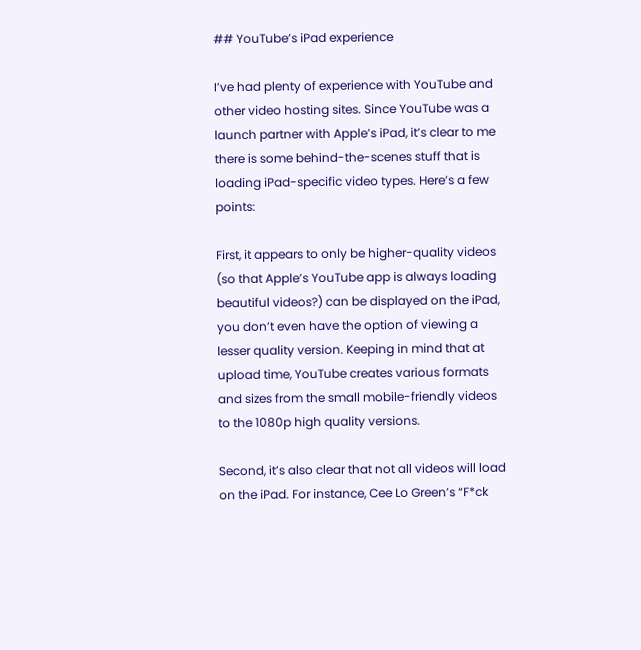## YouTube’s iPad experience

I’ve had plenty of experience with YouTube and other video hosting sites. Since YouTube was a launch partner with Apple’s iPad, it’s clear to me there is some behind-the-scenes stuff that is loading iPad-specific video types. Here’s a few points:

First, it appears to only be higher-quality videos (so that Apple’s YouTube app is always loading beautiful videos?) can be displayed on the iPad, you don’t even have the option of viewing a lesser quality version. Keeping in mind that at upload time, YouTube creates various formats and sizes from the small mobile-friendly videos to the 1080p high quality versions.

Second, it’s also clear that not all videos will load on the iPad. For instance, Cee Lo Green’s “F*ck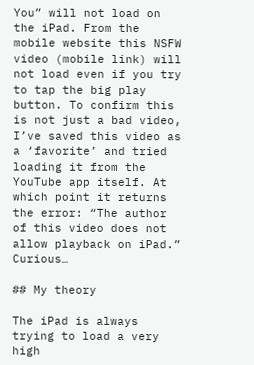You” will not load on the iPad. From the mobile website this NSFW video (mobile link) will not load even if you try to tap the big play button. To confirm this is not just a bad video, I’ve saved this video as a ‘favorite’ and tried loading it from the YouTube app itself. At which point it returns the error: “The author of this video does not allow playback on iPad.” Curious…

## My theory

The iPad is always trying to load a very high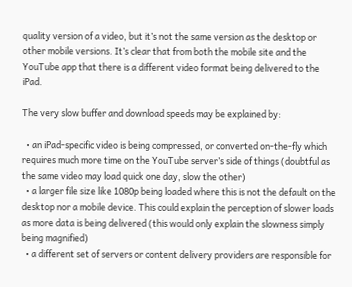quality version of a video, but it’s not the same version as the desktop or other mobile versions. It’s clear that from both the mobile site and the YouTube app that there is a different video format being delivered to the iPad.

The very slow buffer and download speeds may be explained by:

  • an iPad-specific video is being compressed, or converted on-the-fly which requires much more time on the YouTube server’s side of things (doubtful as the same video may load quick one day, slow the other)
  • a larger file size like 1080p being loaded where this is not the default on the desktop nor a mobile device. This could explain the perception of slower loads as more data is being delivered (this would only explain the slowness simply being magnified)
  • a different set of servers or content delivery providers are responsible for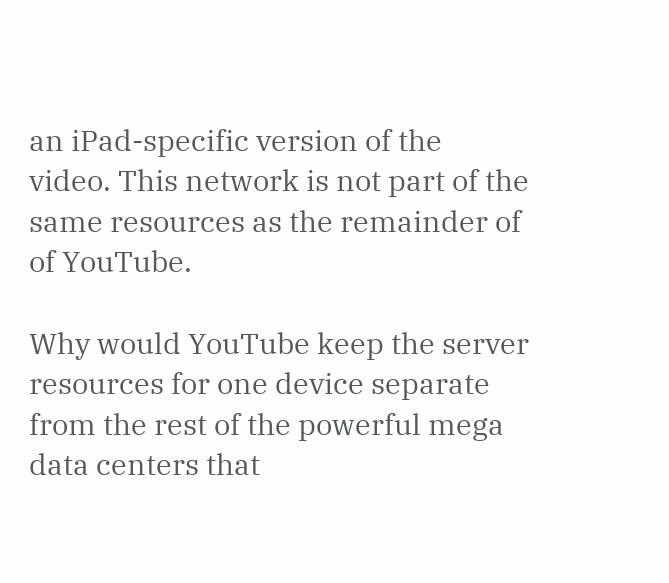an iPad-specific version of the video. This network is not part of the same resources as the remainder of of YouTube.

Why would YouTube keep the server resources for one device separate from the rest of the powerful mega data centers that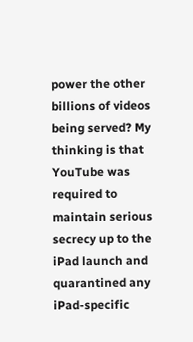power the other billions of videos being served? My thinking is that YouTube was required to maintain serious secrecy up to the iPad launch and quarantined any iPad-specific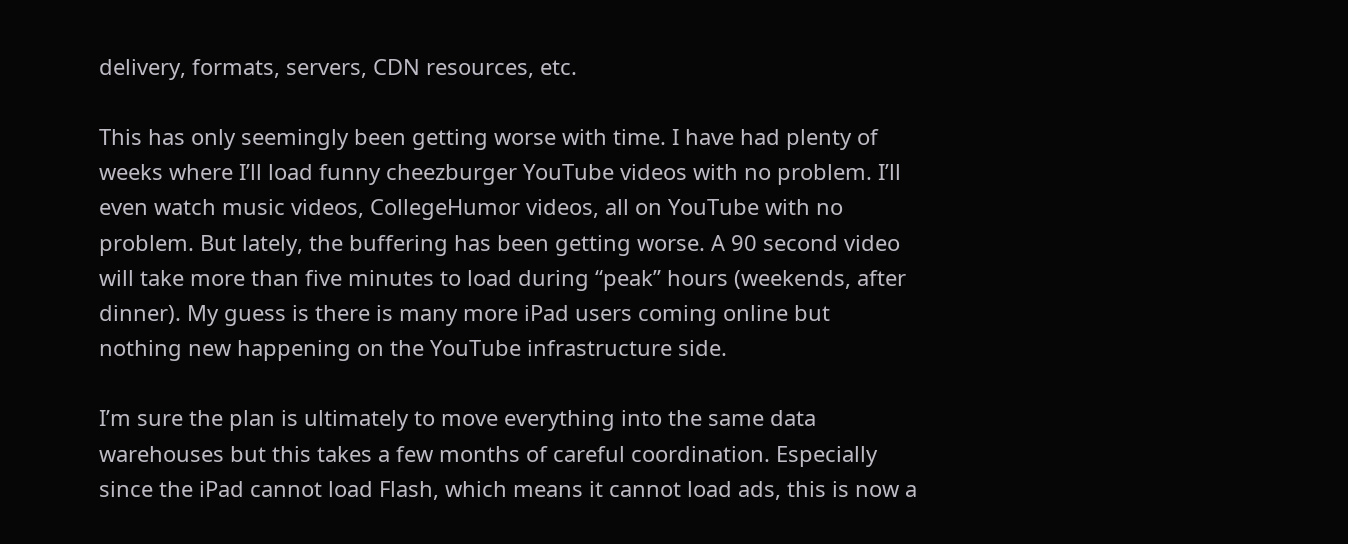delivery, formats, servers, CDN resources, etc.

This has only seemingly been getting worse with time. I have had plenty of weeks where I’ll load funny cheezburger YouTube videos with no problem. I’ll even watch music videos, CollegeHumor videos, all on YouTube with no problem. But lately, the buffering has been getting worse. A 90 second video will take more than five minutes to load during “peak” hours (weekends, after dinner). My guess is there is many more iPad users coming online but nothing new happening on the YouTube infrastructure side.

I’m sure the plan is ultimately to move everything into the same data warehouses but this takes a few months of careful coordination. Especially since the iPad cannot load Flash, which means it cannot load ads, this is now a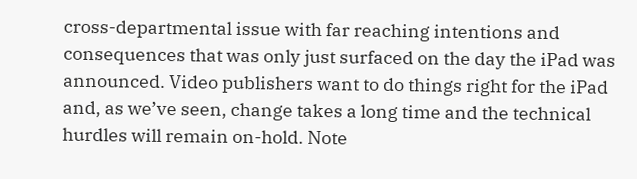cross-departmental issue with far reaching intentions and consequences that was only just surfaced on the day the iPad was announced. Video publishers want to do things right for the iPad and, as we’ve seen, change takes a long time and the technical hurdles will remain on-hold. Note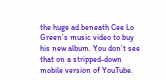the huge ad beneath Cee Lo Green’s music video to buy his new album. You don’t see that on a stripped-down mobile version of YouTube.